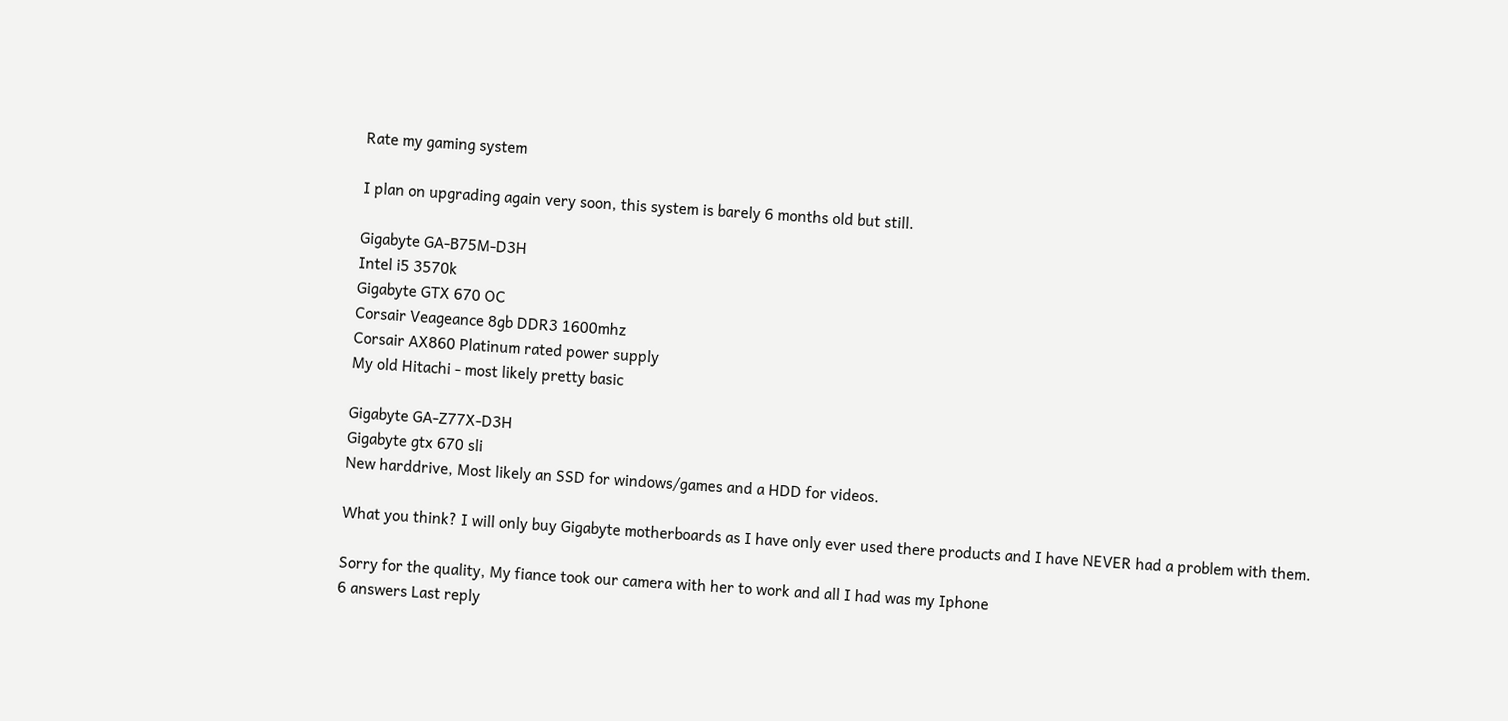Rate my gaming system

I plan on upgrading again very soon, this system is barely 6 months old but still.

Gigabyte GA-B75M-D3H
Intel i5 3570k
Gigabyte GTX 670 OC
Corsair Veageance 8gb DDR3 1600mhz
Corsair AX860 Platinum rated power supply
My old Hitachi - most likely pretty basic

Gigabyte GA-Z77X-D3H
Gigabyte gtx 670 sli
New harddrive, Most likely an SSD for windows/games and a HDD for videos.

What you think? I will only buy Gigabyte motherboards as I have only ever used there products and I have NEVER had a problem with them.

Sorry for the quality, My fiance took our camera with her to work and all I had was my Iphone
6 answers Last reply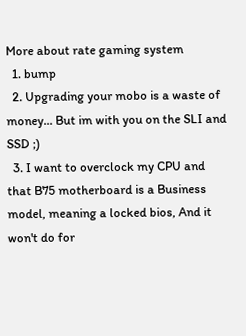More about rate gaming system
  1. bump
  2. Upgrading your mobo is a waste of money... But im with you on the SLI and SSD ;)
  3. I want to overclock my CPU and that B75 motherboard is a Business model, meaning a locked bios, And it won't do for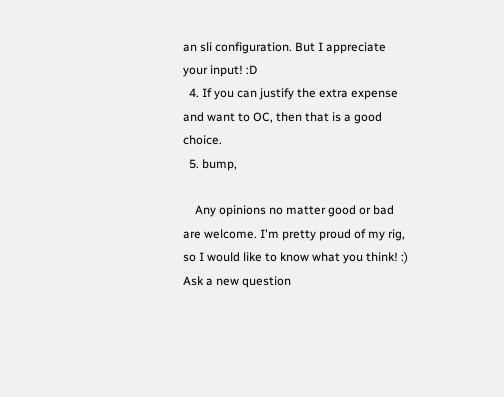an sli configuration. But I appreciate your input! :D
  4. If you can justify the extra expense and want to OC, then that is a good choice.
  5. bump,

    Any opinions no matter good or bad are welcome. I'm pretty proud of my rig, so I would like to know what you think! :)
Ask a new question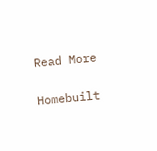Read More

Homebuilt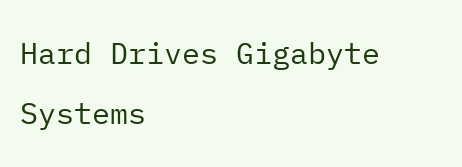Hard Drives Gigabyte Systems